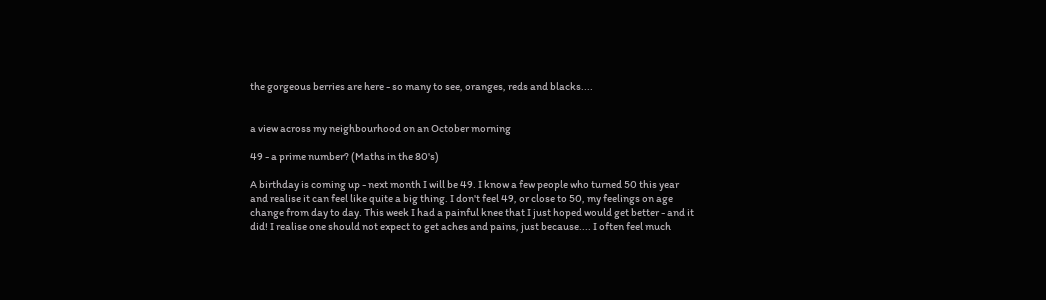the gorgeous berries are here - so many to see, oranges, reds and blacks....


a view across my neighbourhood on an October morning

49 - a prime number? (Maths in the 80's)

A birthday is coming up - next month I will be 49. I know a few people who turned 50 this year and realise it can feel like quite a big thing. I don't feel 49, or close to 50, my feelings on age change from day to day. This week I had a painful knee that I just hoped would get better - and it did! I realise one should not expect to get aches and pains, just because.... I often feel much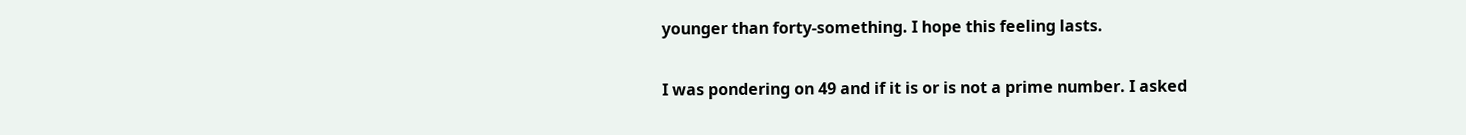younger than forty-something. I hope this feeling lasts.

I was pondering on 49 and if it is or is not a prime number. I asked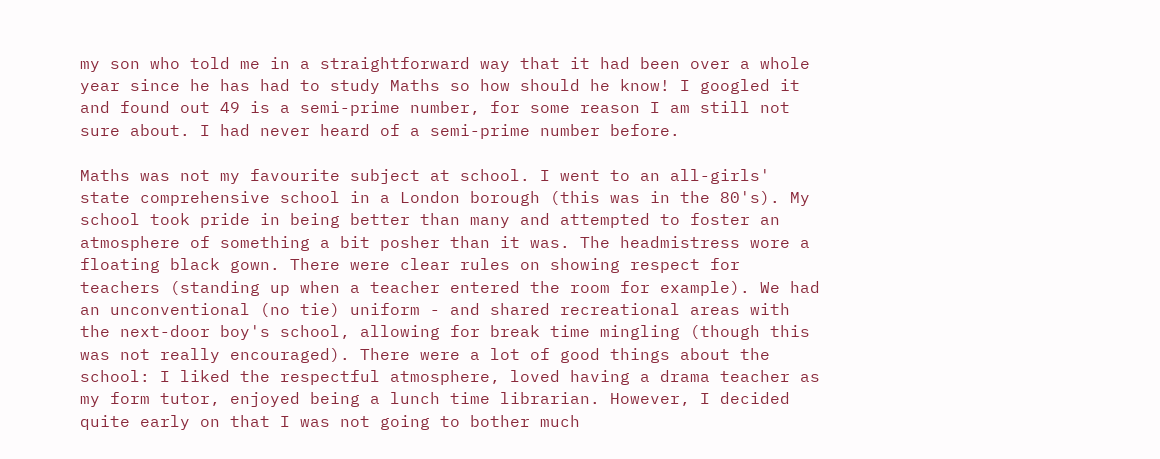my son who told me in a straightforward way that it had been over a whole year since he has had to study Maths so how should he know! I googled it and found out 49 is a semi-prime number, for some reason I am still not sure about. I had never heard of a semi-prime number before.

Maths was not my favourite subject at school. I went to an all-girls' state comprehensive school in a London borough (this was in the 80's). My school took pride in being better than many and attempted to foster an atmosphere of something a bit posher than it was. The headmistress wore a floating black gown. There were clear rules on showing respect for teachers (standing up when a teacher entered the room for example). We had an unconventional (no tie) uniform - and shared recreational areas with the next-door boy's school, allowing for break time mingling (though this was not really encouraged). There were a lot of good things about the school: I liked the respectful atmosphere, loved having a drama teacher as my form tutor, enjoyed being a lunch time librarian. However, I decided quite early on that I was not going to bother much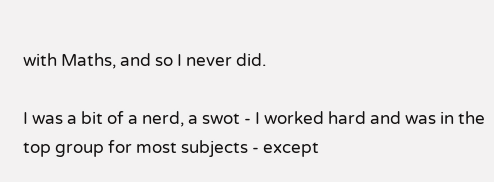with Maths, and so I never did.

I was a bit of a nerd, a swot - I worked hard and was in the top group for most subjects - except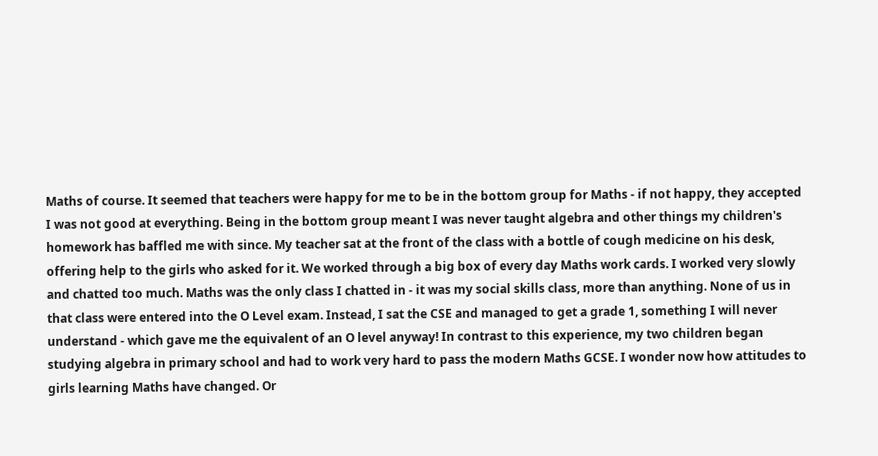Maths of course. It seemed that teachers were happy for me to be in the bottom group for Maths - if not happy, they accepted I was not good at everything. Being in the bottom group meant I was never taught algebra and other things my children's homework has baffled me with since. My teacher sat at the front of the class with a bottle of cough medicine on his desk, offering help to the girls who asked for it. We worked through a big box of every day Maths work cards. I worked very slowly and chatted too much. Maths was the only class I chatted in - it was my social skills class, more than anything. None of us in that class were entered into the O Level exam. Instead, I sat the CSE and managed to get a grade 1, something I will never understand - which gave me the equivalent of an O level anyway! In contrast to this experience, my two children began studying algebra in primary school and had to work very hard to pass the modern Maths GCSE. I wonder now how attitudes to girls learning Maths have changed. Or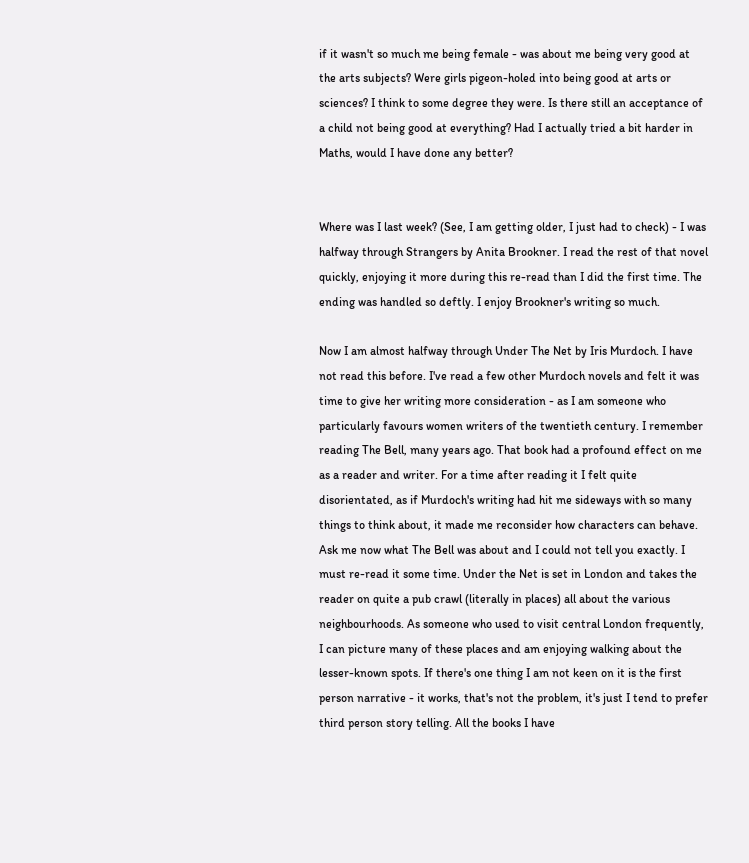if it wasn't so much me being female - was about me being very good at the arts subjects? Were girls pigeon-holed into being good at arts or sciences? I think to some degree they were. Is there still an acceptance of a child not being good at everything? Had I actually tried a bit harder in Maths, would I have done any better?


Where was I last week? (See, I am getting older, I just had to check) - I was halfway through Strangers by Anita Brookner. I read the rest of that novel quickly, enjoying it more during this re-read than I did the first time. The ending was handled so deftly. I enjoy Brookner's writing so much.

Now I am almost halfway through Under The Net by Iris Murdoch. I have not read this before. I've read a few other Murdoch novels and felt it was time to give her writing more consideration - as I am someone who particularly favours women writers of the twentieth century. I remember reading The Bell, many years ago. That book had a profound effect on me as a reader and writer. For a time after reading it I felt quite disorientated, as if Murdoch's writing had hit me sideways with so many things to think about, it made me reconsider how characters can behave. Ask me now what The Bell was about and I could not tell you exactly. I must re-read it some time. Under the Net is set in London and takes the reader on quite a pub crawl (literally in places) all about the various neighbourhoods. As someone who used to visit central London frequently, I can picture many of these places and am enjoying walking about the lesser-known spots. If there's one thing I am not keen on it is the first person narrative - it works, that's not the problem, it's just I tend to prefer third person story telling. All the books I have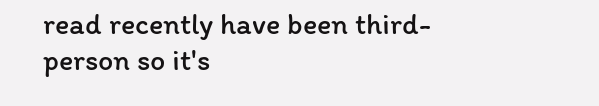read recently have been third-person so it's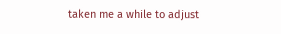taken me a while to adjust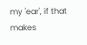my 'ear', if that makes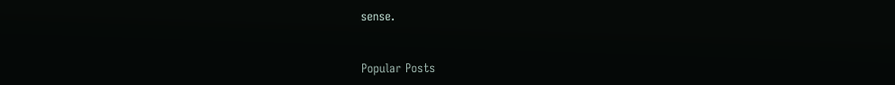sense.


Popular Posts